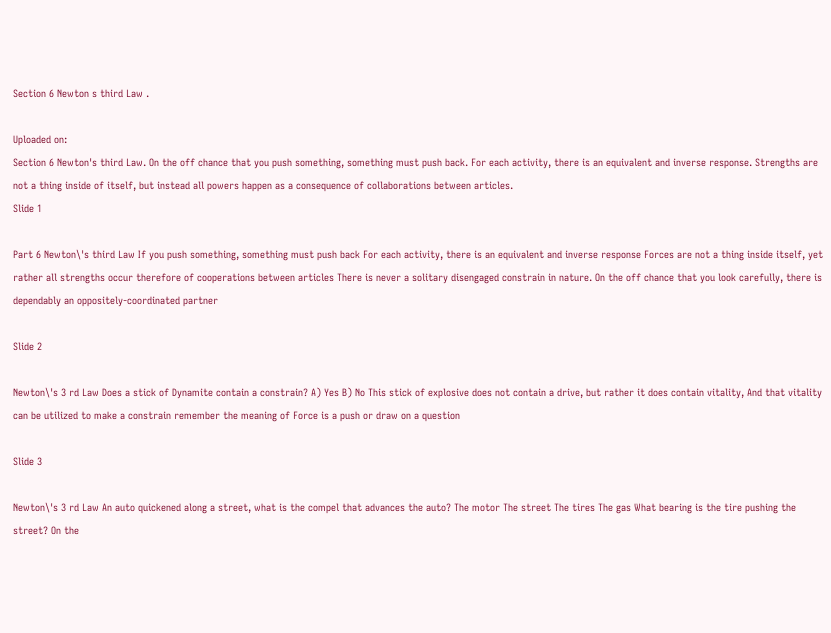Section 6 Newton s third Law .

Uploaded on:
Section 6 Newton's third Law. On the off chance that you push something, something must push back. For each activity, there is an equivalent and inverse response. Strengths are not a thing inside of itself, but instead all powers happen as a consequence of collaborations between articles.
Slide 1

Part 6 Newton\'s third Law If you push something, something must push back For each activity, there is an equivalent and inverse response Forces are not a thing inside itself, yet rather all strengths occur therefore of cooperations between articles There is never a solitary disengaged constrain in nature. On the off chance that you look carefully, there is dependably an oppositely-coordinated partner

Slide 2

Newton\'s 3 rd Law Does a stick of Dynamite contain a constrain? A) Yes B) No This stick of explosive does not contain a drive, but rather it does contain vitality, And that vitality can be utilized to make a constrain remember the meaning of Force is a push or draw on a question

Slide 3

Newton\'s 3 rd Law An auto quickened along a street, what is the compel that advances the auto? The motor The street The tires The gas What bearing is the tire pushing the street? On the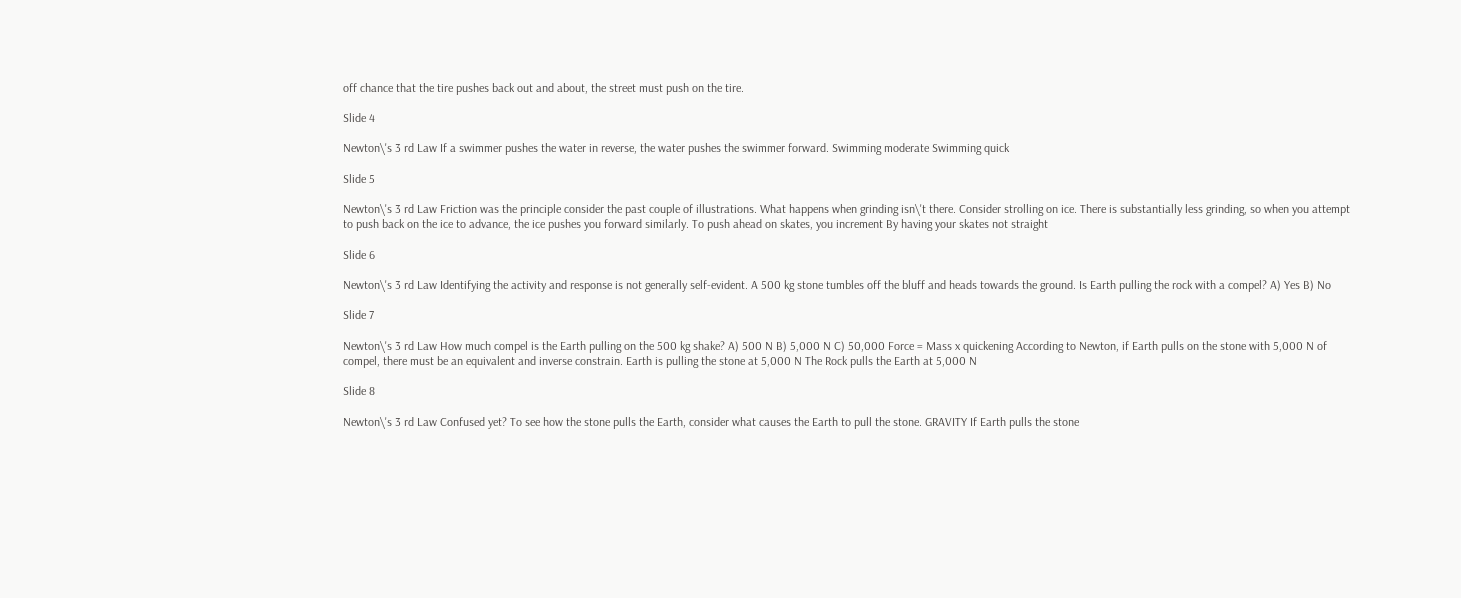off chance that the tire pushes back out and about, the street must push on the tire.

Slide 4

Newton\'s 3 rd Law If a swimmer pushes the water in reverse, the water pushes the swimmer forward. Swimming moderate Swimming quick

Slide 5

Newton\'s 3 rd Law Friction was the principle consider the past couple of illustrations. What happens when grinding isn\'t there. Consider strolling on ice. There is substantially less grinding, so when you attempt to push back on the ice to advance, the ice pushes you forward similarly. To push ahead on skates, you increment By having your skates not straight

Slide 6

Newton\'s 3 rd Law Identifying the activity and response is not generally self-evident. A 500 kg stone tumbles off the bluff and heads towards the ground. Is Earth pulling the rock with a compel? A) Yes B) No

Slide 7

Newton\'s 3 rd Law How much compel is the Earth pulling on the 500 kg shake? A) 500 N B) 5,000 N C) 50,000 Force = Mass x quickening According to Newton, if Earth pulls on the stone with 5,000 N of compel, there must be an equivalent and inverse constrain. Earth is pulling the stone at 5,000 N The Rock pulls the Earth at 5,000 N

Slide 8

Newton\'s 3 rd Law Confused yet? To see how the stone pulls the Earth, consider what causes the Earth to pull the stone. GRAVITY If Earth pulls the stone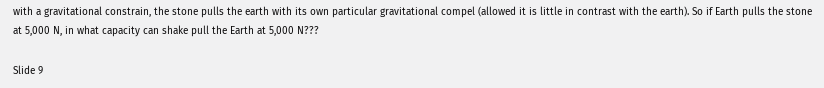with a gravitational constrain, the stone pulls the earth with its own particular gravitational compel (allowed it is little in contrast with the earth). So if Earth pulls the stone at 5,000 N, in what capacity can shake pull the Earth at 5,000 N???

Slide 9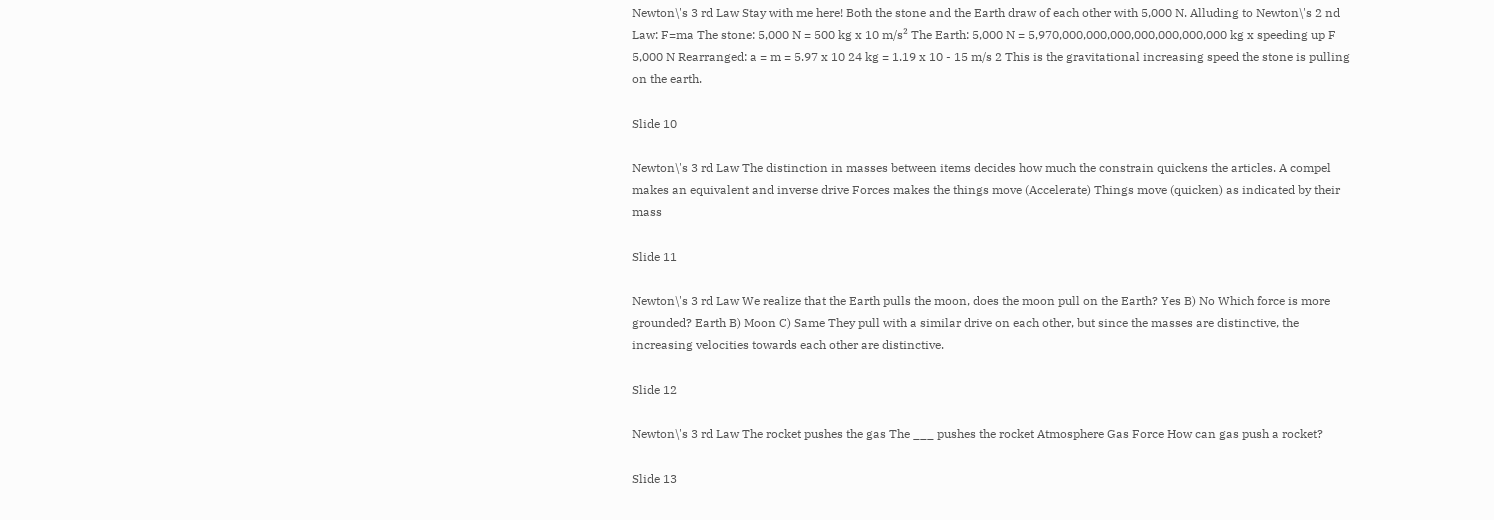Newton\'s 3 rd Law Stay with me here! Both the stone and the Earth draw of each other with 5,000 N. Alluding to Newton\'s 2 nd Law: F=ma The stone: 5,000 N = 500 kg x 10 m/s² The Earth: 5,000 N = 5,970,000,000,000,000,000,000,000 kg x speeding up F 5,000 N Rearranged: a = m = 5.97 x 10 24 kg = 1.19 x 10 - 15 m/s 2 This is the gravitational increasing speed the stone is pulling on the earth.

Slide 10

Newton\'s 3 rd Law The distinction in masses between items decides how much the constrain quickens the articles. A compel makes an equivalent and inverse drive Forces makes the things move (Accelerate) Things move (quicken) as indicated by their mass

Slide 11

Newton\'s 3 rd Law We realize that the Earth pulls the moon, does the moon pull on the Earth? Yes B) No Which force is more grounded? Earth B) Moon C) Same They pull with a similar drive on each other, but since the masses are distinctive, the increasing velocities towards each other are distinctive.

Slide 12

Newton\'s 3 rd Law The rocket pushes the gas The ___ pushes the rocket Atmosphere Gas Force How can gas push a rocket?

Slide 13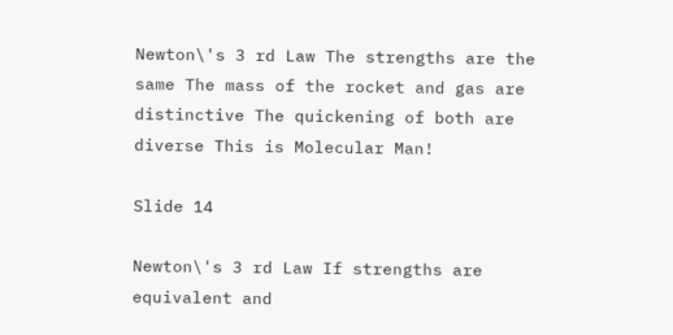Newton\'s 3 rd Law The strengths are the same The mass of the rocket and gas are distinctive The quickening of both are diverse This is Molecular Man!

Slide 14

Newton\'s 3 rd Law If strengths are equivalent and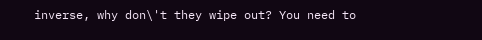inverse, why don\'t they wipe out? You need to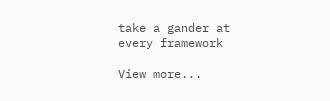take a gander at every framework

View more...